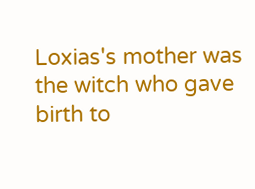Loxias's mother was the witch who gave birth to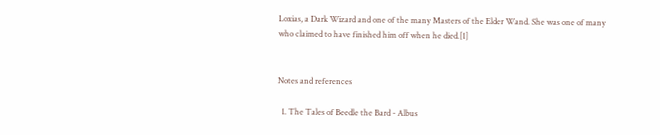Loxias, a Dark Wizard and one of the many Masters of the Elder Wand. She was one of many who claimed to have finished him off when he died.[1]


Notes and references

  1. The Tales of Beedle the Bard - Albus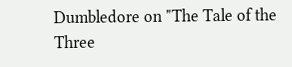Dumbledore on "The Tale of the Three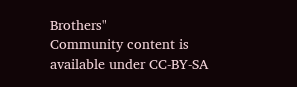Brothers"
Community content is available under CC-BY-SA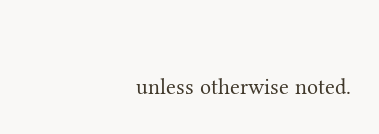unless otherwise noted.